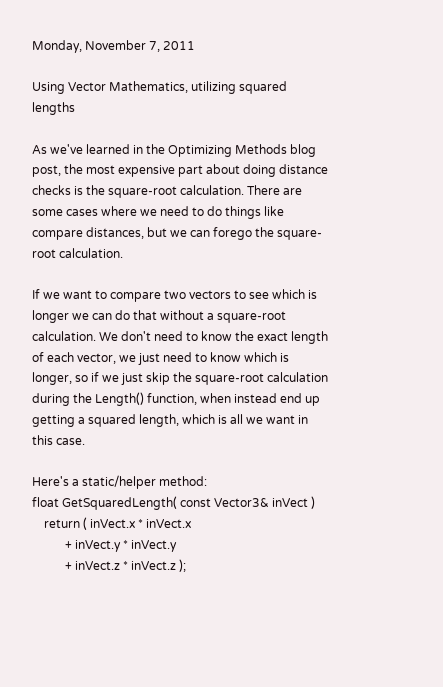Monday, November 7, 2011

Using Vector Mathematics, utilizing squared lengths

As we've learned in the Optimizing Methods blog post, the most expensive part about doing distance checks is the square-root calculation. There are some cases where we need to do things like compare distances, but we can forego the square-root calculation.

If we want to compare two vectors to see which is longer we can do that without a square-root calculation. We don't need to know the exact length of each vector, we just need to know which is longer, so if we just skip the square-root calculation during the Length() function, when instead end up getting a squared length, which is all we want in this case.

Here's a static/helper method:
float GetSquaredLength( const Vector3& inVect )
    return ( inVect.x * inVect.x
           + inVect.y * inVect.y
           + inVect.z * inVect.z );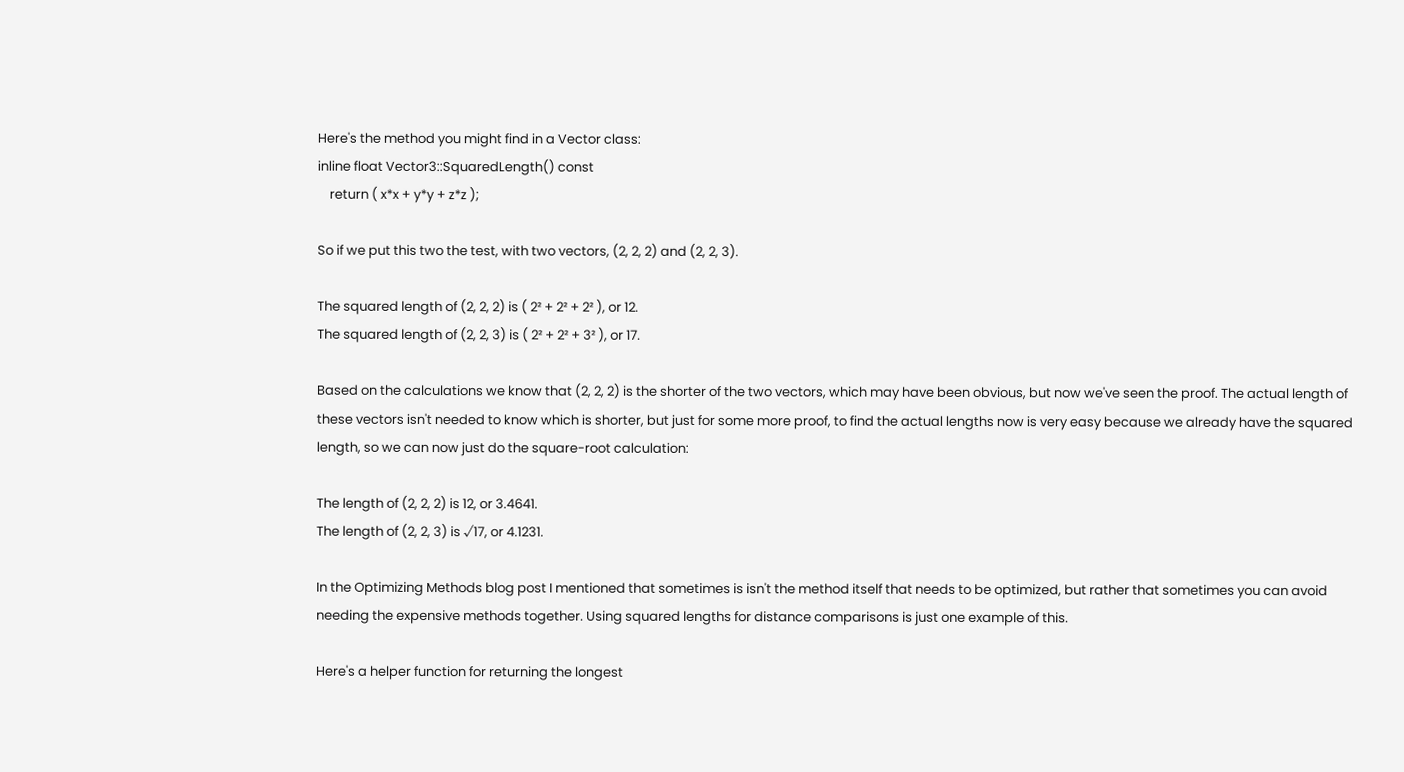Here's the method you might find in a Vector class:
inline float Vector3::SquaredLength() const
    return ( x*x + y*y + z*z );

So if we put this two the test, with two vectors, (2, 2, 2) and (2, 2, 3).

The squared length of (2, 2, 2) is ( 2² + 2² + 2² ), or 12.
The squared length of (2, 2, 3) is ( 2² + 2² + 3² ), or 17.

Based on the calculations we know that (2, 2, 2) is the shorter of the two vectors, which may have been obvious, but now we've seen the proof. The actual length of these vectors isn't needed to know which is shorter, but just for some more proof, to find the actual lengths now is very easy because we already have the squared length, so we can now just do the square-root calculation:

The length of (2, 2, 2) is 12, or 3.4641.
The length of (2, 2, 3) is √17, or 4.1231.

In the Optimizing Methods blog post I mentioned that sometimes is isn't the method itself that needs to be optimized, but rather that sometimes you can avoid needing the expensive methods together. Using squared lengths for distance comparisons is just one example of this.

Here's a helper function for returning the longest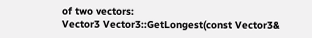of two vectors:
Vector3 Vector3::GetLongest(const Vector3&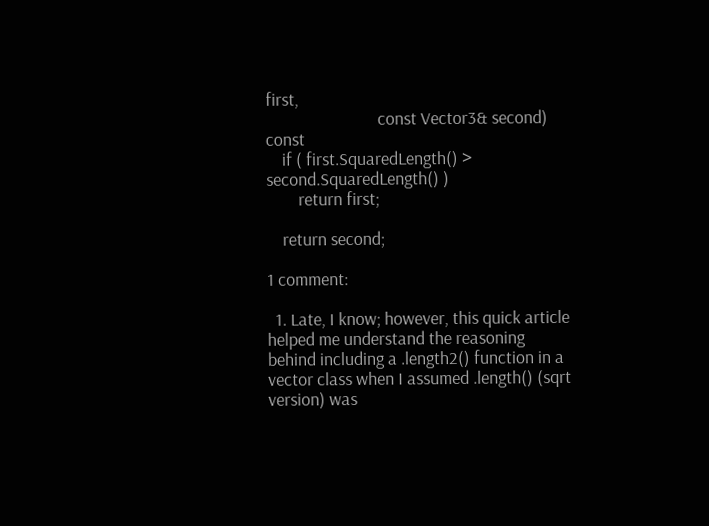first,
                            const Vector3& second) const
    if ( first.SquaredLength() > second.SquaredLength() )
        return first;

    return second;

1 comment:

  1. Late, I know; however, this quick article helped me understand the reasoning behind including a .length2() function in a vector class when I assumed .length() (sqrt version) was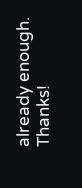already enough. Thanks!